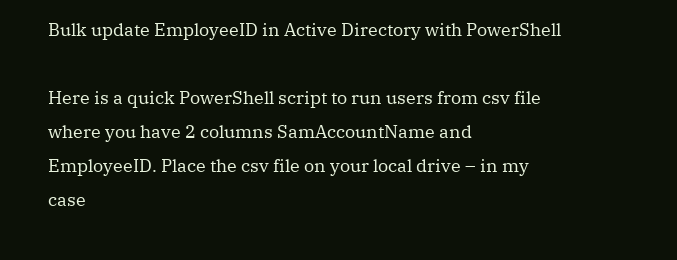Bulk update EmployeeID in Active Directory with PowerShell

Here is a quick PowerShell script to run users from csv file where you have 2 columns SamAccountName and EmployeeID. Place the csv file on your local drive – in my case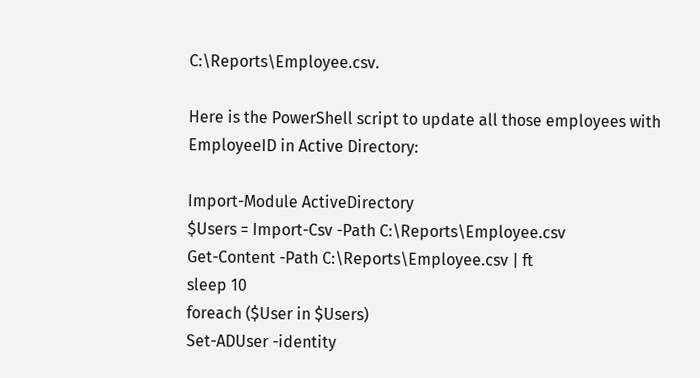C:\Reports\Employee.csv.

Here is the PowerShell script to update all those employees with EmployeeID in Active Directory:

Import-Module ActiveDirectory
$Users = Import-Csv -Path C:\Reports\Employee.csv
Get-Content -Path C:\Reports\Employee.csv | ft
sleep 10
foreach ($User in $Users)
Set-ADUser -identity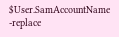$User.SamAccountName -replace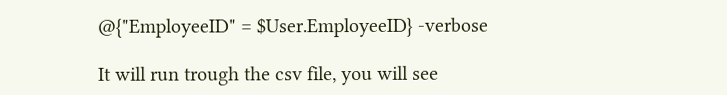@{"EmployeeID" = $User.EmployeeID} -verbose

It will run trough the csv file, you will see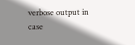verbose output in case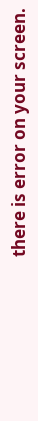there is error on your screen.